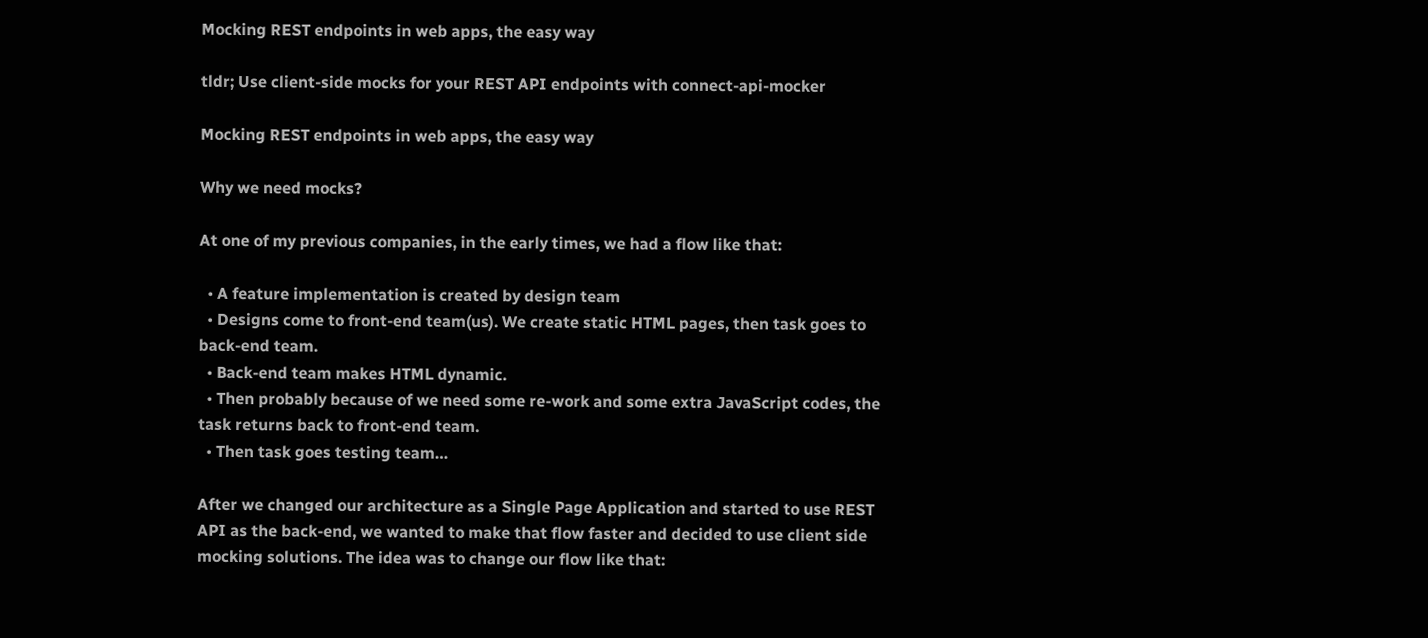Mocking REST endpoints in web apps, the easy way

tldr; Use client-side mocks for your REST API endpoints with connect-api-mocker

Mocking REST endpoints in web apps, the easy way

Why we need mocks?

At one of my previous companies, in the early times, we had a flow like that:

  • A feature implementation is created by design team
  • Designs come to front-end team(us). We create static HTML pages, then task goes to back-end team.
  • Back-end team makes HTML dynamic.
  • Then probably because of we need some re-work and some extra JavaScript codes, the task returns back to front-end team.
  • Then task goes testing team…

After we changed our architecture as a Single Page Application and started to use REST API as the back-end, we wanted to make that flow faster and decided to use client side mocking solutions. The idea was to change our flow like that: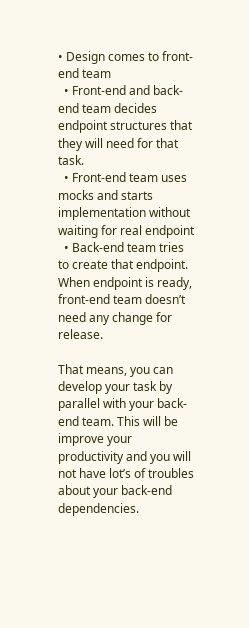• Design comes to front-end team
  • Front-end and back-end team decides endpoint structures that they will need for that task.
  • Front-end team uses mocks and starts implementation without waiting for real endpoint
  • Back-end team tries to create that endpoint. When endpoint is ready, front-end team doesn’t need any change for release.

That means, you can develop your task by parallel with your back-end team. This will be improve your productivity and you will not have lot’s of troubles about your back-end dependencies.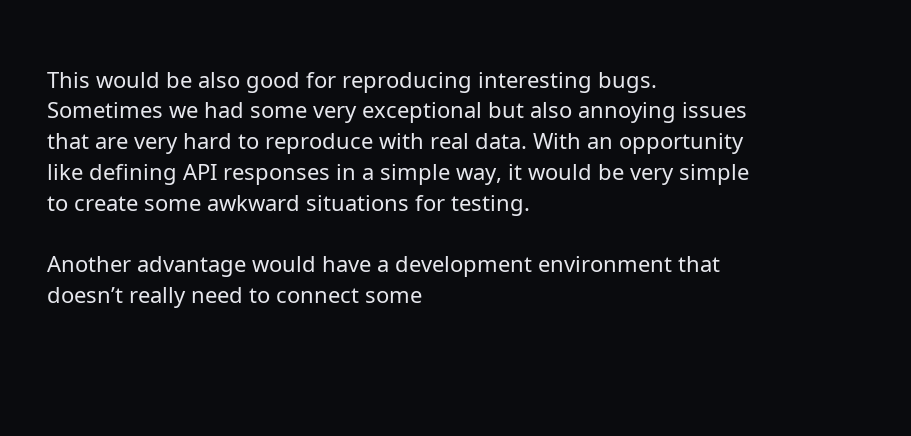This would be also good for reproducing interesting bugs. Sometimes we had some very exceptional but also annoying issues that are very hard to reproduce with real data. With an opportunity like defining API responses in a simple way, it would be very simple to create some awkward situations for testing.

Another advantage would have a development environment that doesn’t really need to connect some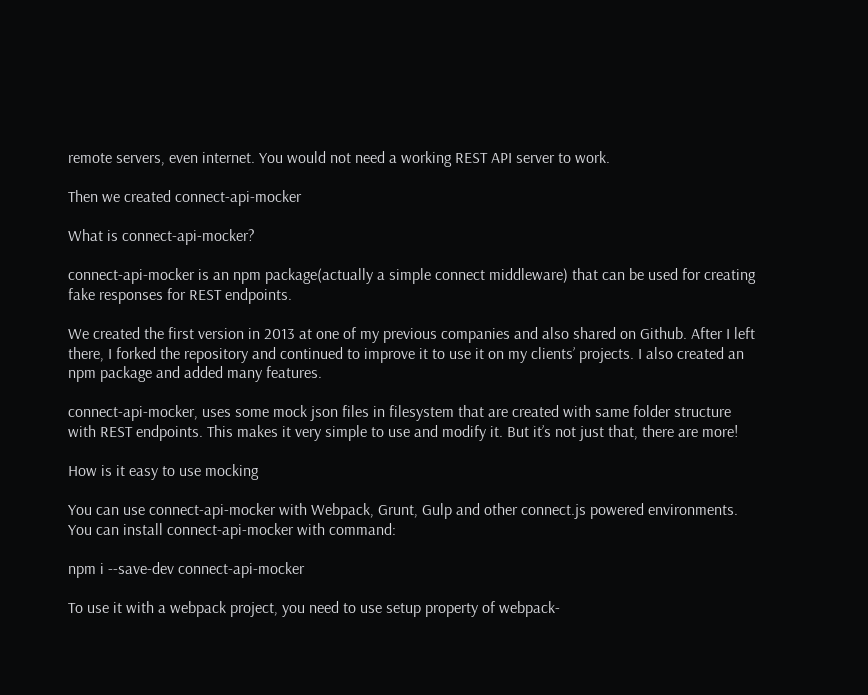remote servers, even internet. You would not need a working REST API server to work.

Then we created connect-api-mocker

What is connect-api-mocker?

connect-api-mocker is an npm package(actually a simple connect middleware) that can be used for creating fake responses for REST endpoints.

We created the first version in 2013 at one of my previous companies and also shared on Github. After I left there, I forked the repository and continued to improve it to use it on my clients’ projects. I also created an npm package and added many features.

connect-api-mocker, uses some mock json files in filesystem that are created with same folder structure with REST endpoints. This makes it very simple to use and modify it. But it’s not just that, there are more!

How is it easy to use mocking

You can use connect-api-mocker with Webpack, Grunt, Gulp and other connect.js powered environments. You can install connect-api-mocker with command:

npm i --save-dev connect-api-mocker

To use it with a webpack project, you need to use setup property of webpack-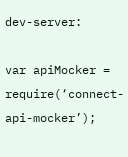dev-server:

var apiMocker = require(‘connect-api-mocker’);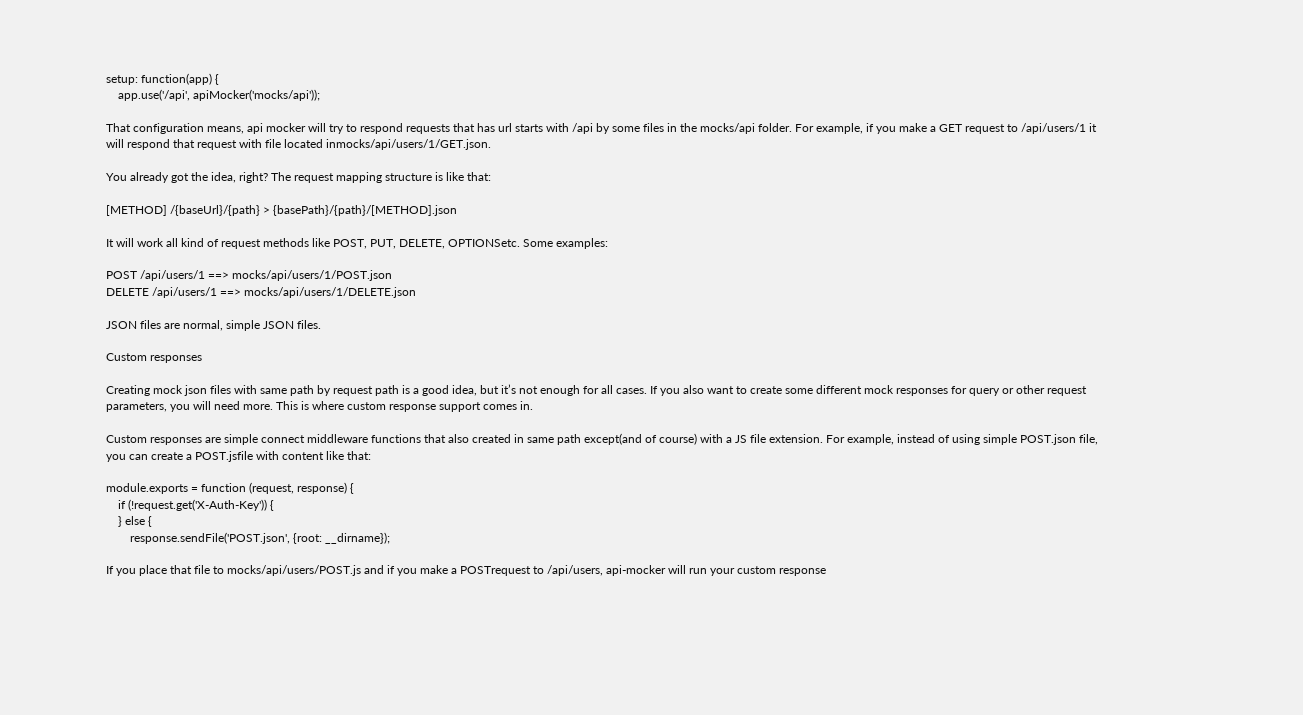setup: function(app) {
    app.use('/api', apiMocker('mocks/api'));

That configuration means, api mocker will try to respond requests that has url starts with /api by some files in the mocks/api folder. For example, if you make a GET request to /api/users/1 it will respond that request with file located inmocks/api/users/1/GET.json.

You already got the idea, right? The request mapping structure is like that:

[METHOD] /{baseUrl}/{path} > {basePath}/{path}/[METHOD].json

It will work all kind of request methods like POST, PUT, DELETE, OPTIONSetc. Some examples:

POST /api/users/1 ==> mocks/api/users/1/POST.json
DELETE /api/users/1 ==> mocks/api/users/1/DELETE.json

JSON files are normal, simple JSON files.

Custom responses

Creating mock json files with same path by request path is a good idea, but it’s not enough for all cases. If you also want to create some different mock responses for query or other request parameters, you will need more. This is where custom response support comes in.

Custom responses are simple connect middleware functions that also created in same path except(and of course) with a JS file extension. For example, instead of using simple POST.json file, you can create a POST.jsfile with content like that:

module.exports = function (request, response) {
    if (!request.get('X-Auth-Key')) {
    } else {
        response.sendFile('POST.json', {root: __dirname});

If you place that file to mocks/api/users/POST.js and if you make a POSTrequest to /api/users, api-mocker will run your custom response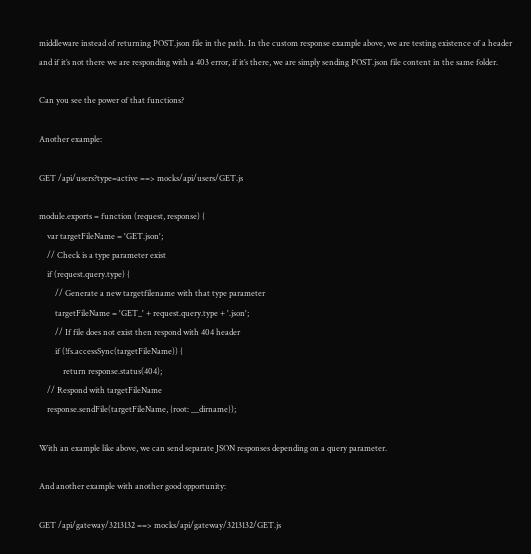middleware instead of returning POST.json file in the path. In the custom response example above, we are testing existence of a header and if it’s not there we are responding with a 403 error, if it’s there, we are simply sending POST.json file content in the same folder.

Can you see the power of that functions?

Another example:

GET /api/users?type=active ==> mocks/api/users/GET.js

module.exports = function (request, response) {
    var targetFileName = 'GET.json';
    // Check is a type parameter exist
    if (request.query.type) {
        // Generate a new targetfilename with that type parameter
        targetFileName = 'GET_' + request.query.type + '.json';
        // If file does not exist then respond with 404 header
        if (!fs.accessSync(targetFileName)) {
            return response.status(404);
    // Respond with targetFileName
    response.sendFile(targetFileName, {root: __dirname});

With an example like above, we can send separate JSON responses depending on a query parameter.

And another example with another good opportunity:

GET /api/gateway/3213132 ==> mocks/api/gateway/3213132/GET.js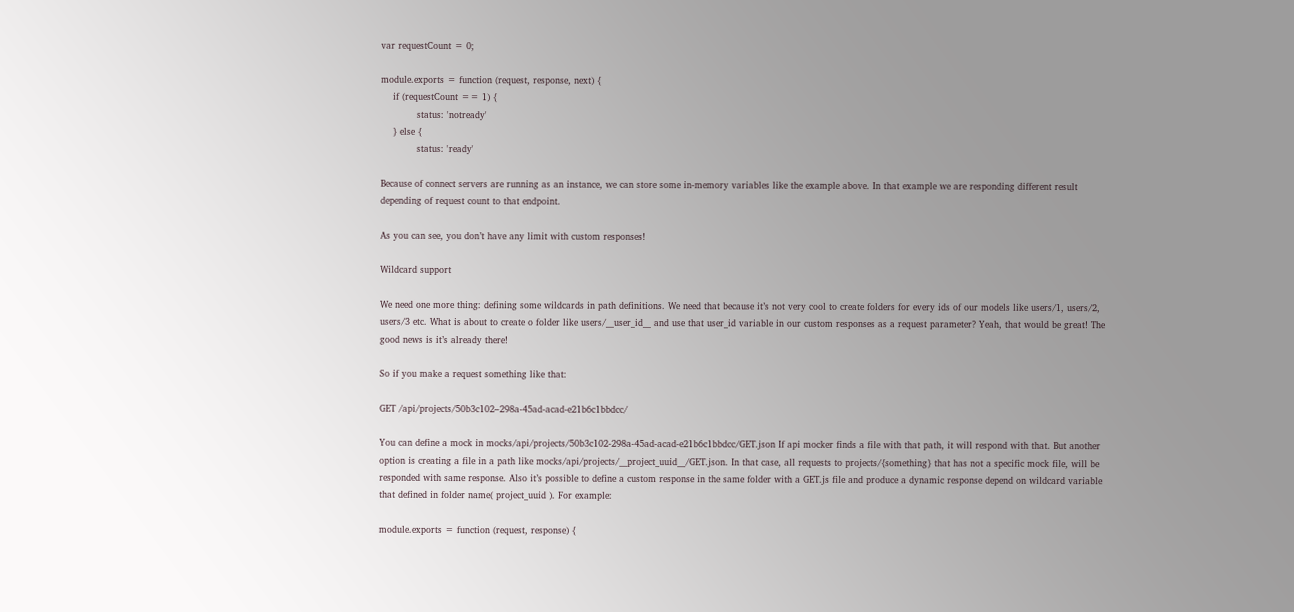var requestCount = 0;

module.exports = function (request, response, next) {
    if (requestCount == 1) {
            status: 'notready'
    } else {
            status: 'ready'

Because of connect servers are running as an instance, we can store some in-memory variables like the example above. In that example we are responding different result depending of request count to that endpoint.

As you can see, you don’t have any limit with custom responses!

Wildcard support

We need one more thing: defining some wildcards in path definitions. We need that because it’s not very cool to create folders for every ids of our models like users/1, users/2, users/3 etc. What is about to create o folder like users/__user_id__ and use that user_id variable in our custom responses as a request parameter? Yeah, that would be great! The good news is it’s already there!

So if you make a request something like that:

GET /api/projects/50b3c102–298a-45ad-acad-e21b6c1bbdcc/

You can define a mock in mocks/api/projects/50b3c102-298a-45ad-acad-e21b6c1bbdcc/GET.json If api mocker finds a file with that path, it will respond with that. But another option is creating a file in a path like mocks/api/projects/__project_uuid__/GET.json. In that case, all requests to projects/{something} that has not a specific mock file, will be responded with same response. Also it’s possible to define a custom response in the same folder with a GET.js file and produce a dynamic response depend on wildcard variable that defined in folder name( project_uuid ). For example:

module.exports = function (request, response) {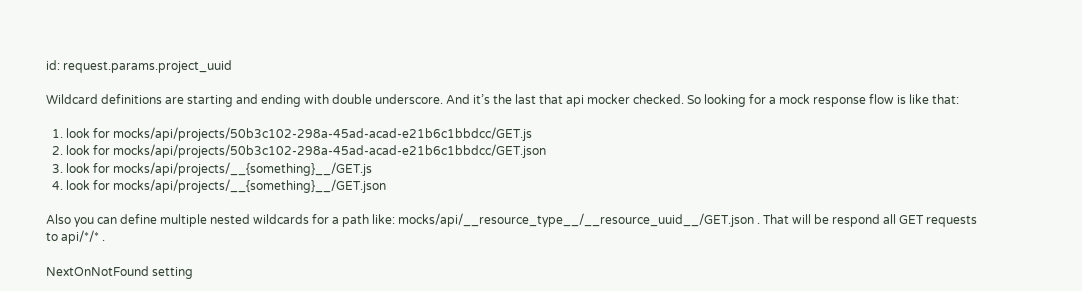id: request.params.project_uuid

Wildcard definitions are starting and ending with double underscore. And it’s the last that api mocker checked. So looking for a mock response flow is like that:

  1. look for mocks/api/projects/50b3c102-298a-45ad-acad-e21b6c1bbdcc/GET.js
  2. look for mocks/api/projects/50b3c102-298a-45ad-acad-e21b6c1bbdcc/GET.json
  3. look for mocks/api/projects/__{something}__/GET.js
  4. look for mocks/api/projects/__{something}__/GET.json

Also you can define multiple nested wildcards for a path like: mocks/api/__resource_type__/__resource_uuid__/GET.json . That will be respond all GET requests to api/*/* .

NextOnNotFound setting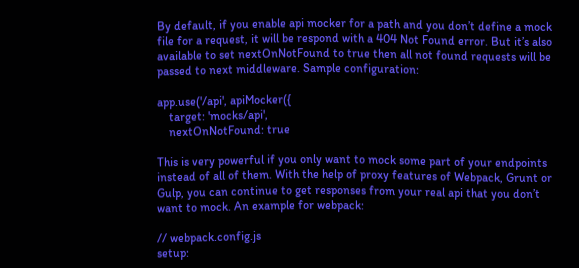By default, if you enable api mocker for a path and you don’t define a mock file for a request, it will be respond with a 404 Not Found error. But it’s also available to set nextOnNotFound to true then all not found requests will be passed to next middleware. Sample configuration:

app.use('/api', apiMocker({
    target: 'mocks/api',
    nextOnNotFound: true

This is very powerful if you only want to mock some part of your endpoints instead of all of them. With the help of proxy features of Webpack, Grunt or Gulp, you can continue to get responses from your real api that you don’t want to mock. An example for webpack:

// webpack.config.js
setup: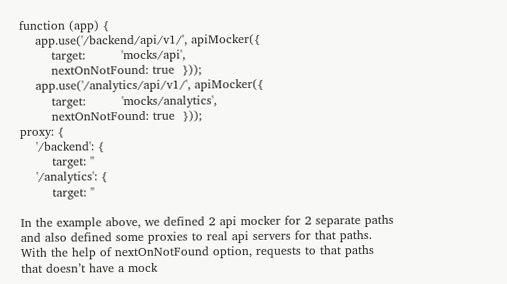function (app) {
    app.use('/backend/api/v1/', apiMocker({
        target:         'mocks/api',
        nextOnNotFound: true  }));
    app.use('/analytics/api/v1/', apiMocker({
        target:         'mocks/analytics',
        nextOnNotFound: true  }));
proxy: {
    '/backend': {
        target: ''
    '/analytics': {
        target: ''

In the example above, we defined 2 api mocker for 2 separate paths and also defined some proxies to real api servers for that paths. With the help of nextOnNotFound option, requests to that paths that doesn’t have a mock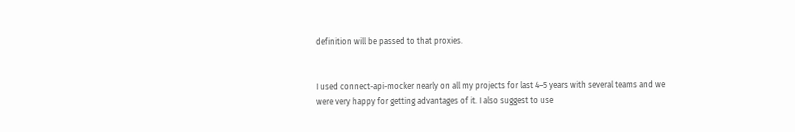definition will be passed to that proxies.


I used connect-api-mocker nearly on all my projects for last 4–5 years with several teams and we were very happy for getting advantages of it. I also suggest to use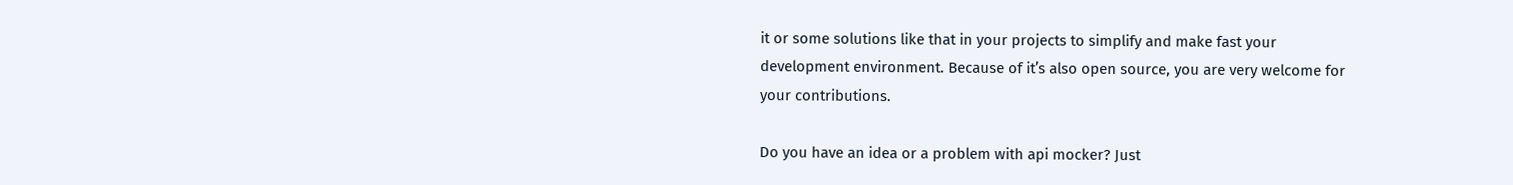it or some solutions like that in your projects to simplify and make fast your development environment. Because of it’s also open source, you are very welcome for your contributions.

Do you have an idea or a problem with api mocker? Just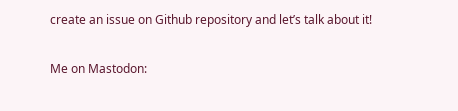create an issue on Github repository and let’s talk about it!

Me on Mastodon: